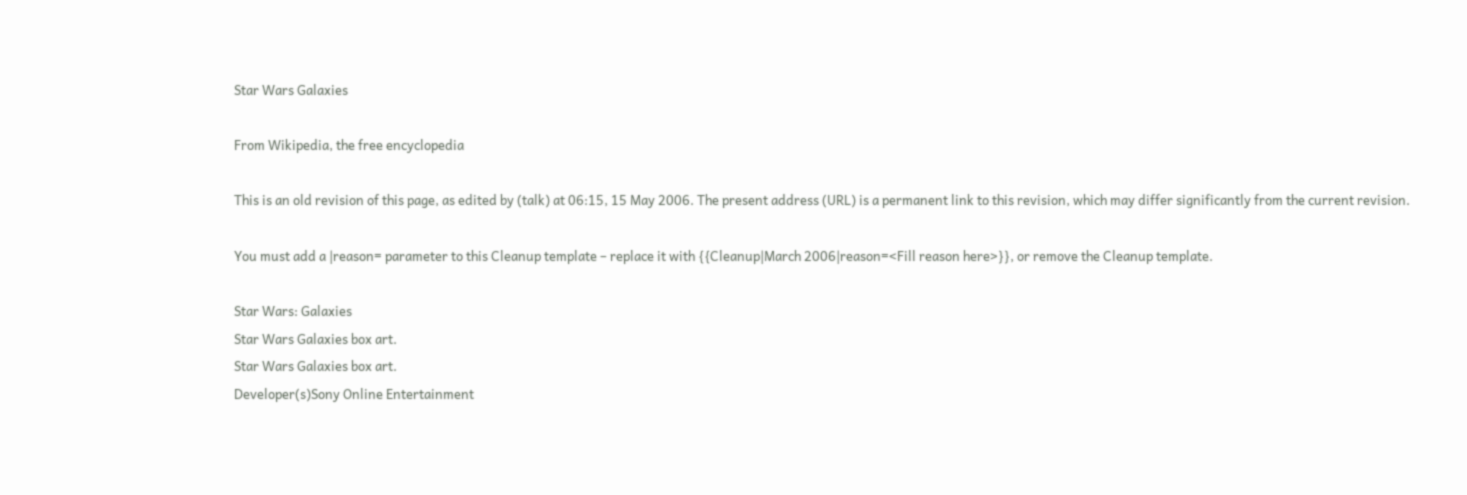Star Wars Galaxies

From Wikipedia, the free encyclopedia

This is an old revision of this page, as edited by (talk) at 06:15, 15 May 2006. The present address (URL) is a permanent link to this revision, which may differ significantly from the current revision.

You must add a |reason= parameter to this Cleanup template – replace it with {{Cleanup|March 2006|reason=<Fill reason here>}}, or remove the Cleanup template.

Star Wars: Galaxies
Star Wars Galaxies box art.
Star Wars Galaxies box art.
Developer(s)Sony Online Entertainment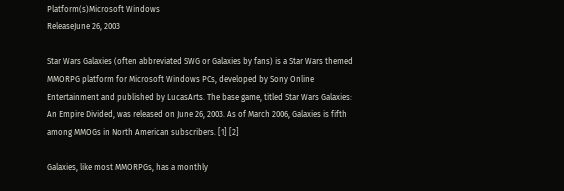Platform(s)Microsoft Windows
ReleaseJune 26, 2003

Star Wars Galaxies (often abbreviated SWG or Galaxies by fans) is a Star Wars themed MMORPG platform for Microsoft Windows PCs, developed by Sony Online Entertainment and published by LucasArts. The base game, titled Star Wars Galaxies: An Empire Divided, was released on June 26, 2003. As of March 2006, Galaxies is fifth among MMOGs in North American subscribers. [1] [2]

Galaxies, like most MMORPGs, has a monthly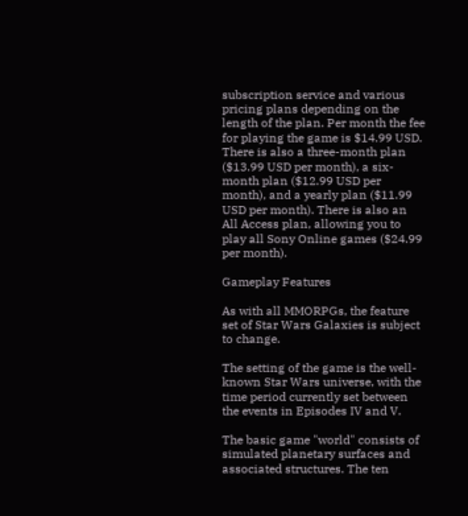subscription service and various pricing plans depending on the length of the plan. Per month the fee for playing the game is $14.99 USD. There is also a three-month plan ($13.99 USD per month), a six-month plan ($12.99 USD per month), and a yearly plan ($11.99 USD per month). There is also an All Access plan, allowing you to play all Sony Online games ($24.99 per month).

Gameplay Features

As with all MMORPGs, the feature set of Star Wars Galaxies is subject to change.

The setting of the game is the well-known Star Wars universe, with the time period currently set between the events in Episodes IV and V.

The basic game "world" consists of simulated planetary surfaces and associated structures. The ten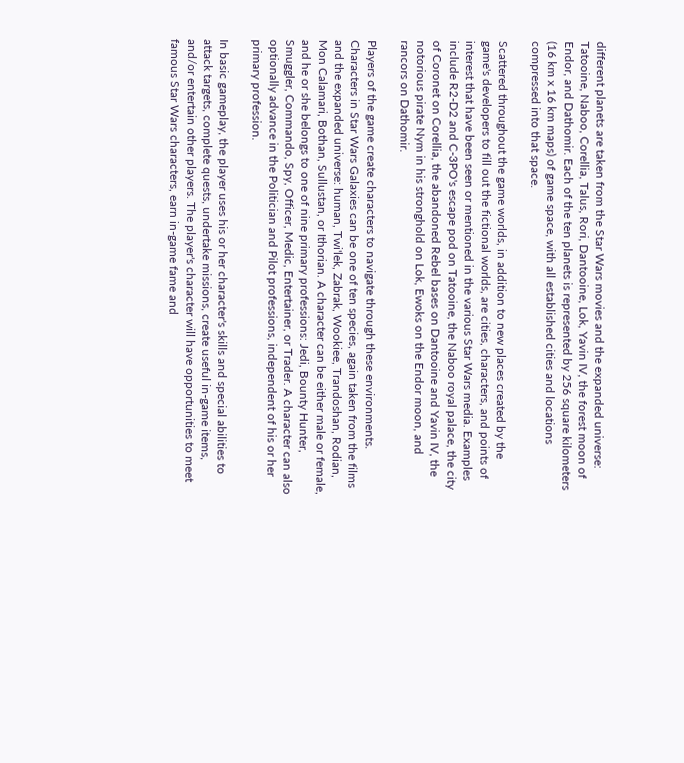different planets are taken from the Star Wars movies and the expanded universe: Tatooine, Naboo, Corellia, Talus, Rori, Dantooine, Lok, Yavin IV, the forest moon of Endor, and Dathomir. Each of the ten planets is represented by 256 square kilometers (16 km x 16 km maps) of game space, with all established cities and locations compressed into that space.

Scattered throughout the game worlds, in addition to new places created by the game's developers to fill out the fictional worlds, are cities, characters, and points of interest that have been seen or mentioned in the various Star Wars media. Examples include R2-D2 and C-3PO's escape pod on Tatooine, the Naboo royal palace, the city of Coronet on Corellia, the abandoned Rebel bases on Dantooine and Yavin IV, the notorious pirate Nym in his stronghold on Lok, Ewoks on the Endor moon, and rancors on Dathomir.

Players of the game create characters to navigate through these environments. Characters in Star Wars Galaxies can be one of ten species, again taken from the films and the expanded universe: human, Twi'lek, Zabrak, Wookiee, Trandoshan, Rodian, Mon Calamari, Bothan, Sullustan, or Ithorian. A character can be either male or female, and he or she belongs to one of nine primary professions: Jedi, Bounty Hunter, Smuggler, Commando, Spy, Officer, Medic, Entertainer, or Trader. A character can also optionally advance in the Politician and Pilot professions, independent of his or her primary profession.

In basic gameplay, the player uses his or her character's skills and special abilities to attack targets, complete quests, undertake missions, create useful in-game items, and/or entertain other players. The player's character will have opportunities to meet famous Star Wars characters, earn in-game fame and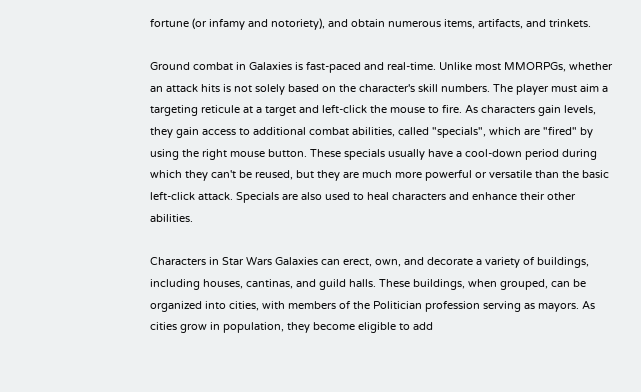fortune (or infamy and notoriety), and obtain numerous items, artifacts, and trinkets.

Ground combat in Galaxies is fast-paced and real-time. Unlike most MMORPGs, whether an attack hits is not solely based on the character's skill numbers. The player must aim a targeting reticule at a target and left-click the mouse to fire. As characters gain levels, they gain access to additional combat abilities, called "specials", which are "fired" by using the right mouse button. These specials usually have a cool-down period during which they can't be reused, but they are much more powerful or versatile than the basic left-click attack. Specials are also used to heal characters and enhance their other abilities.

Characters in Star Wars Galaxies can erect, own, and decorate a variety of buildings, including houses, cantinas, and guild halls. These buildings, when grouped, can be organized into cities, with members of the Politician profession serving as mayors. As cities grow in population, they become eligible to add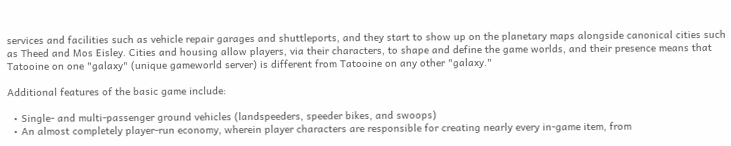services and facilities such as vehicle repair garages and shuttleports, and they start to show up on the planetary maps alongside canonical cities such as Theed and Mos Eisley. Cities and housing allow players, via their characters, to shape and define the game worlds, and their presence means that Tatooine on one "galaxy" (unique gameworld server) is different from Tatooine on any other "galaxy."

Additional features of the basic game include:

  • Single- and multi-passenger ground vehicles (landspeeders, speeder bikes, and swoops)
  • An almost completely player-run economy, wherein player characters are responsible for creating nearly every in-game item, from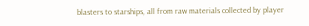blasters to starships, all from raw materials collected by player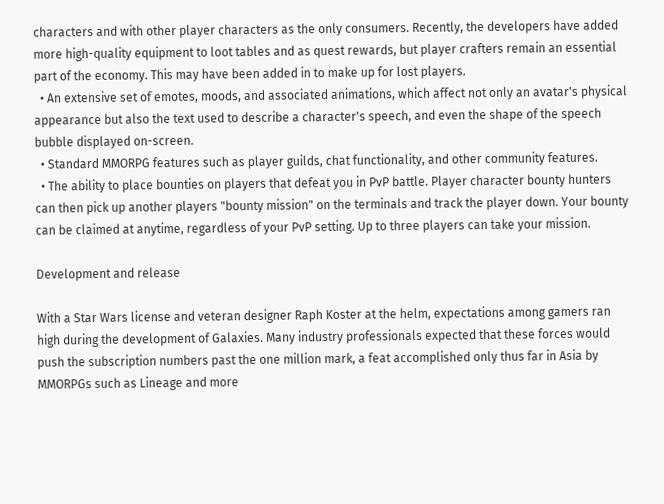characters and with other player characters as the only consumers. Recently, the developers have added more high-quality equipment to loot tables and as quest rewards, but player crafters remain an essential part of the economy. This may have been added in to make up for lost players.
  • An extensive set of emotes, moods, and associated animations, which affect not only an avatar's physical appearance but also the text used to describe a character's speech, and even the shape of the speech bubble displayed on-screen.
  • Standard MMORPG features such as player guilds, chat functionality, and other community features.
  • The ability to place bounties on players that defeat you in PvP battle. Player character bounty hunters can then pick up another players "bounty mission" on the terminals and track the player down. Your bounty can be claimed at anytime, regardless of your PvP setting. Up to three players can take your mission.

Development and release

With a Star Wars license and veteran designer Raph Koster at the helm, expectations among gamers ran high during the development of Galaxies. Many industry professionals expected that these forces would push the subscription numbers past the one million mark, a feat accomplished only thus far in Asia by MMORPGs such as Lineage and more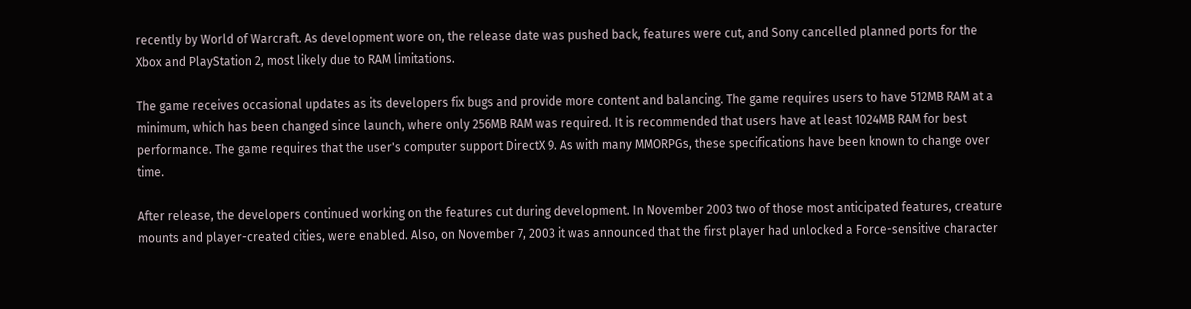recently by World of Warcraft. As development wore on, the release date was pushed back, features were cut, and Sony cancelled planned ports for the Xbox and PlayStation 2, most likely due to RAM limitations.

The game receives occasional updates as its developers fix bugs and provide more content and balancing. The game requires users to have 512MB RAM at a minimum, which has been changed since launch, where only 256MB RAM was required. It is recommended that users have at least 1024MB RAM for best performance. The game requires that the user's computer support DirectX 9. As with many MMORPGs, these specifications have been known to change over time.

After release, the developers continued working on the features cut during development. In November 2003 two of those most anticipated features, creature mounts and player-created cities, were enabled. Also, on November 7, 2003 it was announced that the first player had unlocked a Force-sensitive character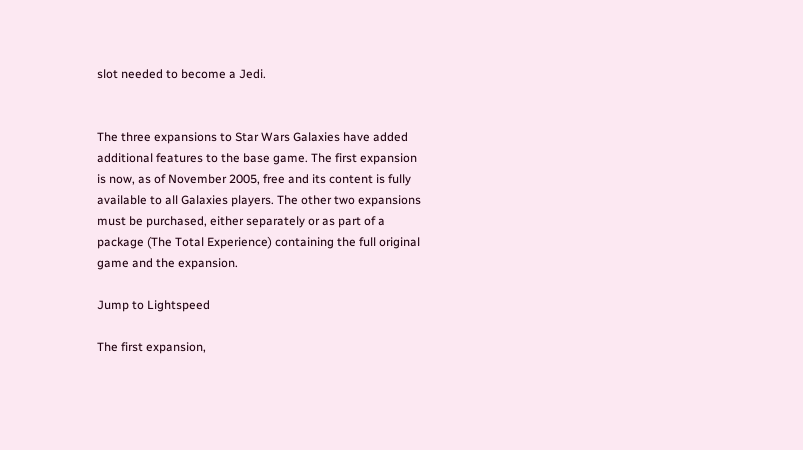slot needed to become a Jedi.


The three expansions to Star Wars Galaxies have added additional features to the base game. The first expansion is now, as of November 2005, free and its content is fully available to all Galaxies players. The other two expansions must be purchased, either separately or as part of a package (The Total Experience) containing the full original game and the expansion.

Jump to Lightspeed

The first expansion,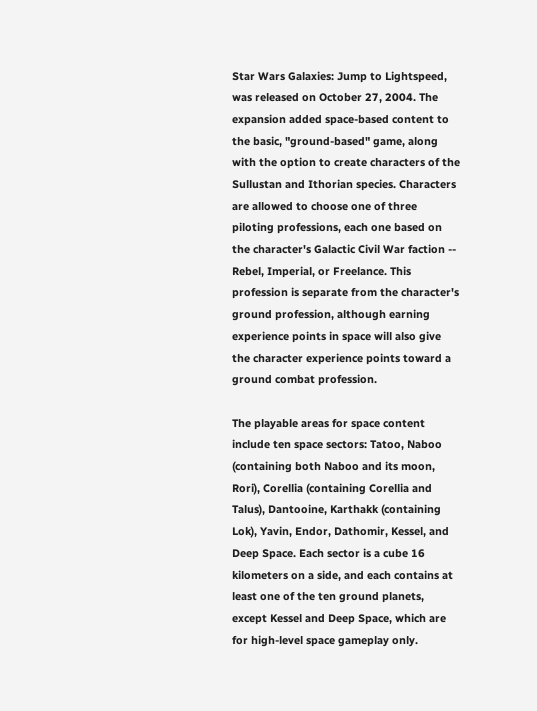Star Wars Galaxies: Jump to Lightspeed, was released on October 27, 2004. The expansion added space-based content to the basic, "ground-based" game, along with the option to create characters of the Sullustan and Ithorian species. Characters are allowed to choose one of three piloting professions, each one based on the character's Galactic Civil War faction -- Rebel, Imperial, or Freelance. This profession is separate from the character's ground profession, although earning experience points in space will also give the character experience points toward a ground combat profession.

The playable areas for space content include ten space sectors: Tatoo, Naboo (containing both Naboo and its moon, Rori), Corellia (containing Corellia and Talus), Dantooine, Karthakk (containing Lok), Yavin, Endor, Dathomir, Kessel, and Deep Space. Each sector is a cube 16 kilometers on a side, and each contains at least one of the ten ground planets, except Kessel and Deep Space, which are for high-level space gameplay only.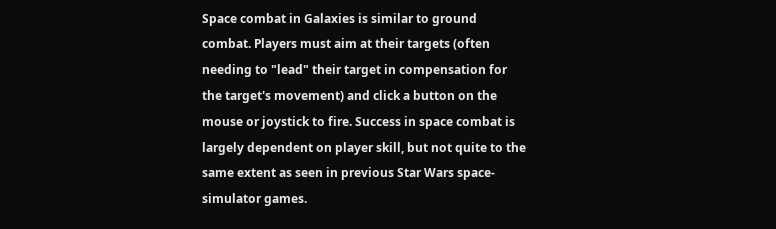Space combat in Galaxies is similar to ground combat. Players must aim at their targets (often needing to "lead" their target in compensation for the target's movement) and click a button on the mouse or joystick to fire. Success in space combat is largely dependent on player skill, but not quite to the same extent as seen in previous Star Wars space-simulator games.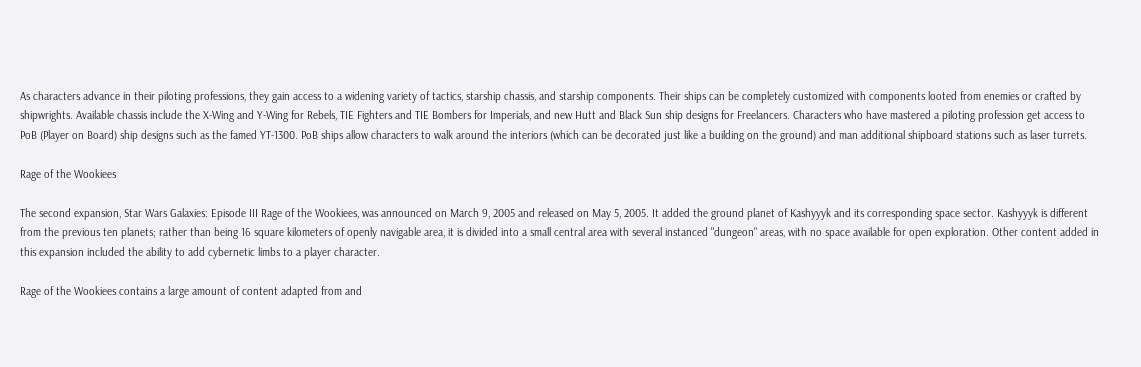As characters advance in their piloting professions, they gain access to a widening variety of tactics, starship chassis, and starship components. Their ships can be completely customized with components looted from enemies or crafted by shipwrights. Available chassis include the X-Wing and Y-Wing for Rebels, TIE Fighters and TIE Bombers for Imperials, and new Hutt and Black Sun ship designs for Freelancers. Characters who have mastered a piloting profession get access to PoB (Player on Board) ship designs such as the famed YT-1300. PoB ships allow characters to walk around the interiors (which can be decorated just like a building on the ground) and man additional shipboard stations such as laser turrets.

Rage of the Wookiees

The second expansion, Star Wars Galaxies: Episode III Rage of the Wookiees, was announced on March 9, 2005 and released on May 5, 2005. It added the ground planet of Kashyyyk and its corresponding space sector. Kashyyyk is different from the previous ten planets; rather than being 16 square kilometers of openly navigable area, it is divided into a small central area with several instanced "dungeon" areas, with no space available for open exploration. Other content added in this expansion included the ability to add cybernetic limbs to a player character.

Rage of the Wookiees contains a large amount of content adapted from and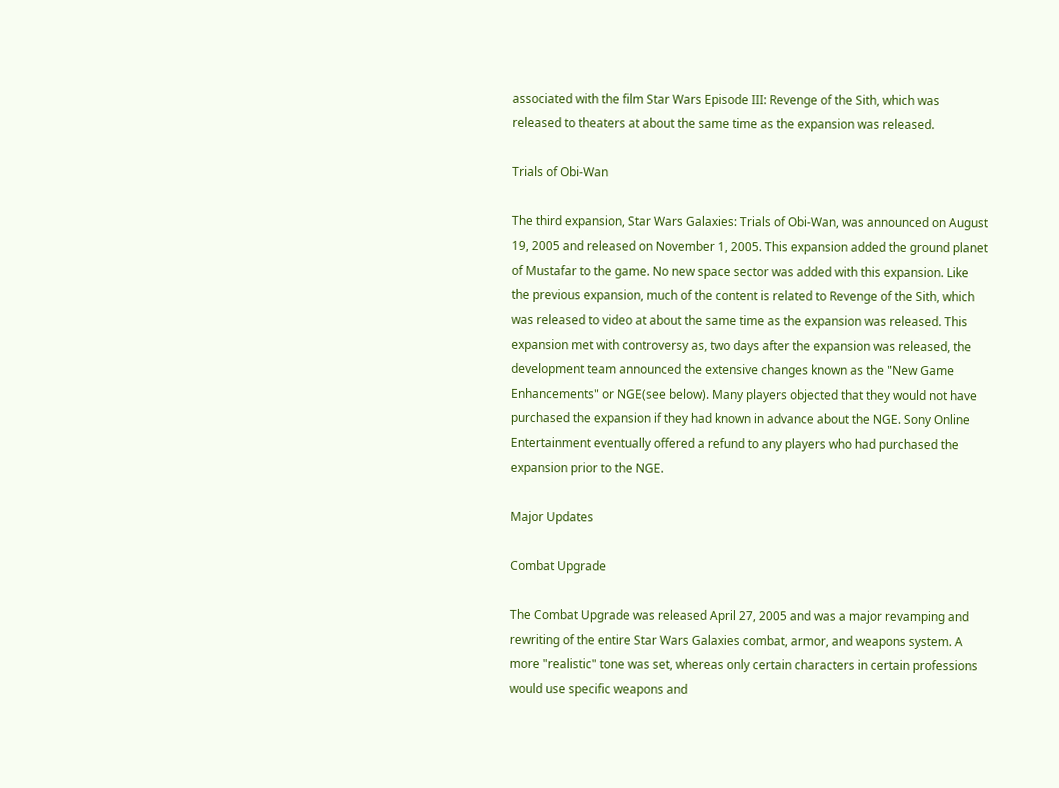associated with the film Star Wars Episode III: Revenge of the Sith, which was released to theaters at about the same time as the expansion was released.

Trials of Obi-Wan

The third expansion, Star Wars Galaxies: Trials of Obi-Wan, was announced on August 19, 2005 and released on November 1, 2005. This expansion added the ground planet of Mustafar to the game. No new space sector was added with this expansion. Like the previous expansion, much of the content is related to Revenge of the Sith, which was released to video at about the same time as the expansion was released. This expansion met with controversy as, two days after the expansion was released, the development team announced the extensive changes known as the "New Game Enhancements" or NGE(see below). Many players objected that they would not have purchased the expansion if they had known in advance about the NGE. Sony Online Entertainment eventually offered a refund to any players who had purchased the expansion prior to the NGE.

Major Updates

Combat Upgrade

The Combat Upgrade was released April 27, 2005 and was a major revamping and rewriting of the entire Star Wars Galaxies combat, armor, and weapons system. A more "realistic" tone was set, whereas only certain characters in certain professions would use specific weapons and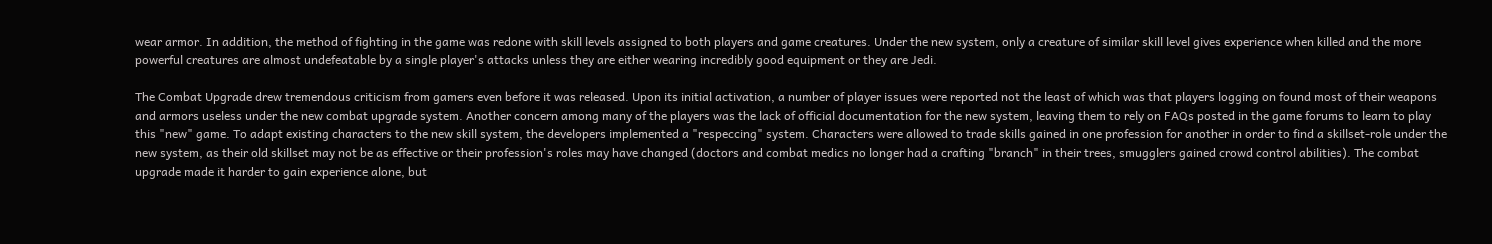wear armor. In addition, the method of fighting in the game was redone with skill levels assigned to both players and game creatures. Under the new system, only a creature of similar skill level gives experience when killed and the more powerful creatures are almost undefeatable by a single player's attacks unless they are either wearing incredibly good equipment or they are Jedi.

The Combat Upgrade drew tremendous criticism from gamers even before it was released. Upon its initial activation, a number of player issues were reported not the least of which was that players logging on found most of their weapons and armors useless under the new combat upgrade system. Another concern among many of the players was the lack of official documentation for the new system, leaving them to rely on FAQs posted in the game forums to learn to play this "new" game. To adapt existing characters to the new skill system, the developers implemented a "respeccing" system. Characters were allowed to trade skills gained in one profession for another in order to find a skillset-role under the new system, as their old skillset may not be as effective or their profession's roles may have changed (doctors and combat medics no longer had a crafting "branch" in their trees, smugglers gained crowd control abilities). The combat upgrade made it harder to gain experience alone, but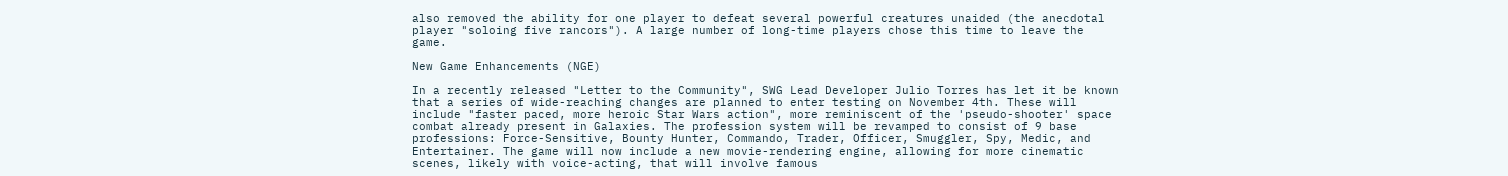also removed the ability for one player to defeat several powerful creatures unaided (the anecdotal player "soloing five rancors"). A large number of long-time players chose this time to leave the game.

New Game Enhancements (NGE)

In a recently released "Letter to the Community", SWG Lead Developer Julio Torres has let it be known that a series of wide-reaching changes are planned to enter testing on November 4th. These will include "faster paced, more heroic Star Wars action", more reminiscent of the 'pseudo-shooter' space combat already present in Galaxies. The profession system will be revamped to consist of 9 base professions: Force-Sensitive, Bounty Hunter, Commando, Trader, Officer, Smuggler, Spy, Medic, and Entertainer. The game will now include a new movie-rendering engine, allowing for more cinematic scenes, likely with voice-acting, that will involve famous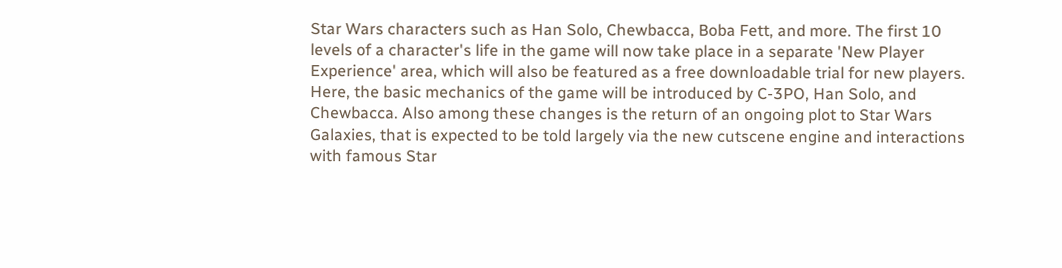Star Wars characters such as Han Solo, Chewbacca, Boba Fett, and more. The first 10 levels of a character's life in the game will now take place in a separate 'New Player Experience' area, which will also be featured as a free downloadable trial for new players. Here, the basic mechanics of the game will be introduced by C-3PO, Han Solo, and Chewbacca. Also among these changes is the return of an ongoing plot to Star Wars Galaxies, that is expected to be told largely via the new cutscene engine and interactions with famous Star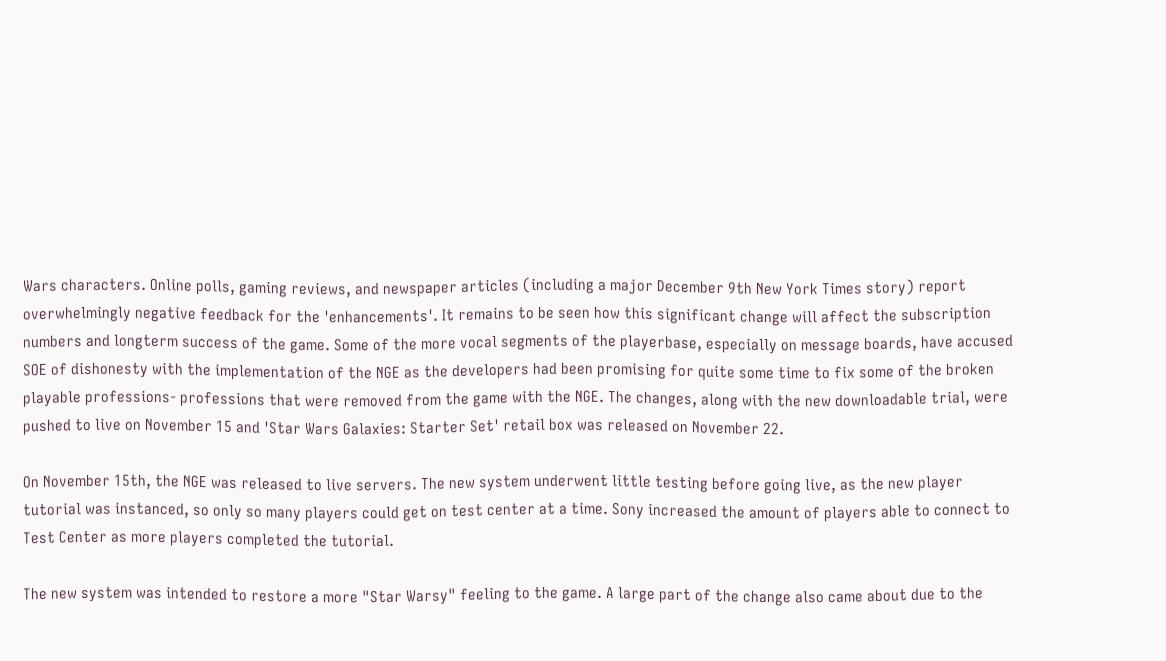Wars characters. Online polls, gaming reviews, and newspaper articles (including a major December 9th New York Times story) report overwhelmingly negative feedback for the 'enhancements'. It remains to be seen how this significant change will affect the subscription numbers and longterm success of the game. Some of the more vocal segments of the playerbase, especially on message boards, have accused SOE of dishonesty with the implementation of the NGE as the developers had been promising for quite some time to fix some of the broken playable professions- professions that were removed from the game with the NGE. The changes, along with the new downloadable trial, were pushed to live on November 15 and 'Star Wars Galaxies: Starter Set' retail box was released on November 22.

On November 15th, the NGE was released to live servers. The new system underwent little testing before going live, as the new player tutorial was instanced, so only so many players could get on test center at a time. Sony increased the amount of players able to connect to Test Center as more players completed the tutorial.

The new system was intended to restore a more "Star Warsy" feeling to the game. A large part of the change also came about due to the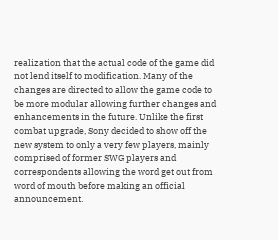realization that the actual code of the game did not lend itself to modification. Many of the changes are directed to allow the game code to be more modular allowing further changes and enhancements in the future. Unlike the first combat upgrade, Sony decided to show off the new system to only a very few players, mainly comprised of former SWG players and correspondents allowing the word get out from word of mouth before making an official announcement.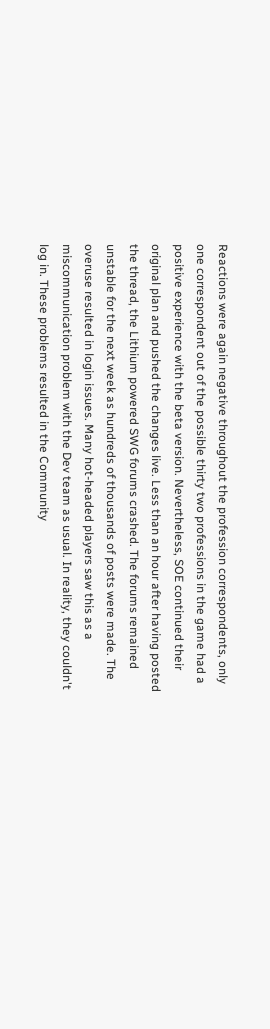Reactions were again negative throughout the profession correspondents, only one correspondent out of the possible thirty two professions in the game had a positive experience with the beta version. Nevertheless, SOE continued their original plan and pushed the changes live. Less than an hour after having posted the thread, the Lithium powered SWG forums crashed. The forums remained unstable for the next week as hundreds of thousands of posts were made. The overuse resulted in login issues. Many hot-headed players saw this as a miscommunication problem with the Dev team as usual. In reality, they couldn't log in. These problems resulted in the Community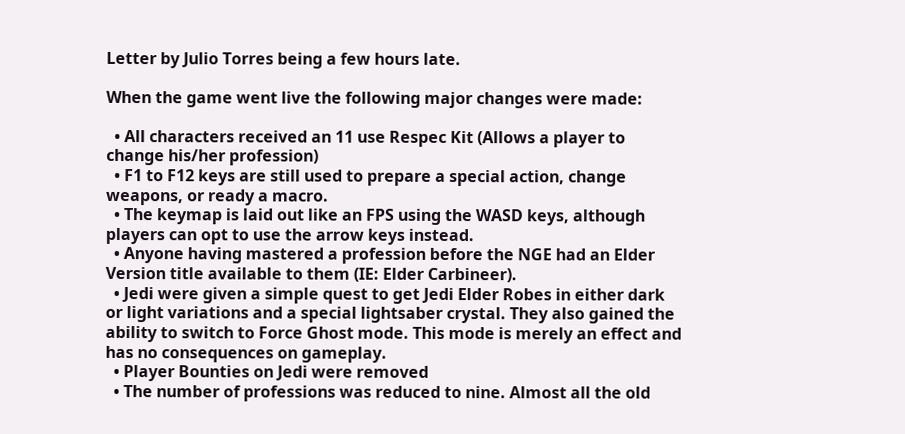Letter by Julio Torres being a few hours late.

When the game went live the following major changes were made:

  • All characters received an 11 use Respec Kit (Allows a player to change his/her profession)
  • F1 to F12 keys are still used to prepare a special action, change weapons, or ready a macro.
  • The keymap is laid out like an FPS using the WASD keys, although players can opt to use the arrow keys instead.
  • Anyone having mastered a profession before the NGE had an Elder Version title available to them (IE: Elder Carbineer).
  • Jedi were given a simple quest to get Jedi Elder Robes in either dark or light variations and a special lightsaber crystal. They also gained the ability to switch to Force Ghost mode. This mode is merely an effect and has no consequences on gameplay.
  • Player Bounties on Jedi were removed
  • The number of professions was reduced to nine. Almost all the old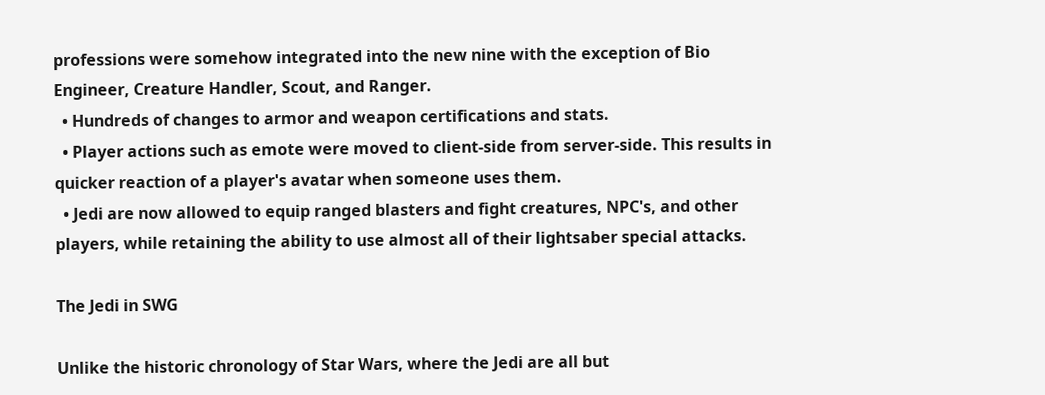professions were somehow integrated into the new nine with the exception of Bio Engineer, Creature Handler, Scout, and Ranger.
  • Hundreds of changes to armor and weapon certifications and stats.
  • Player actions such as emote were moved to client-side from server-side. This results in quicker reaction of a player's avatar when someone uses them.
  • Jedi are now allowed to equip ranged blasters and fight creatures, NPC's, and other players, while retaining the ability to use almost all of their lightsaber special attacks.

The Jedi in SWG

Unlike the historic chronology of Star Wars, where the Jedi are all but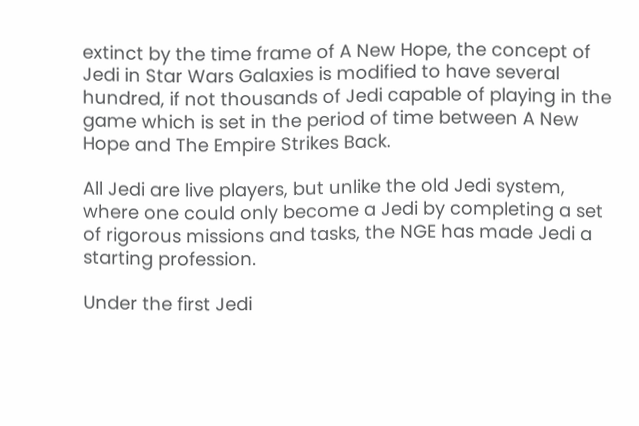extinct by the time frame of A New Hope, the concept of Jedi in Star Wars Galaxies is modified to have several hundred, if not thousands of Jedi capable of playing in the game which is set in the period of time between A New Hope and The Empire Strikes Back.

All Jedi are live players, but unlike the old Jedi system, where one could only become a Jedi by completing a set of rigorous missions and tasks, the NGE has made Jedi a starting profession.

Under the first Jedi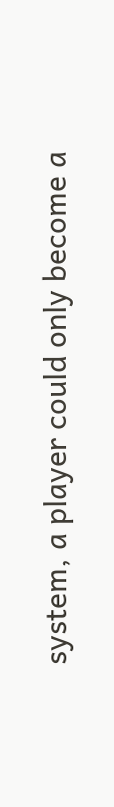system, a player could only become a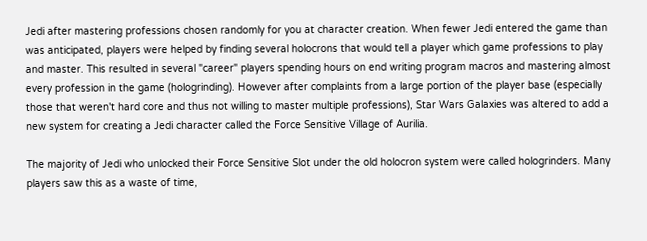Jedi after mastering professions chosen randomly for you at character creation. When fewer Jedi entered the game than was anticipated, players were helped by finding several holocrons that would tell a player which game professions to play and master. This resulted in several "career" players spending hours on end writing program macros and mastering almost every profession in the game (hologrinding). However after complaints from a large portion of the player base (especially those that weren't hard core and thus not willing to master multiple professions), Star Wars Galaxies was altered to add a new system for creating a Jedi character called the Force Sensitive Village of Aurilia.

The majority of Jedi who unlocked their Force Sensitive Slot under the old holocron system were called hologrinders. Many players saw this as a waste of time,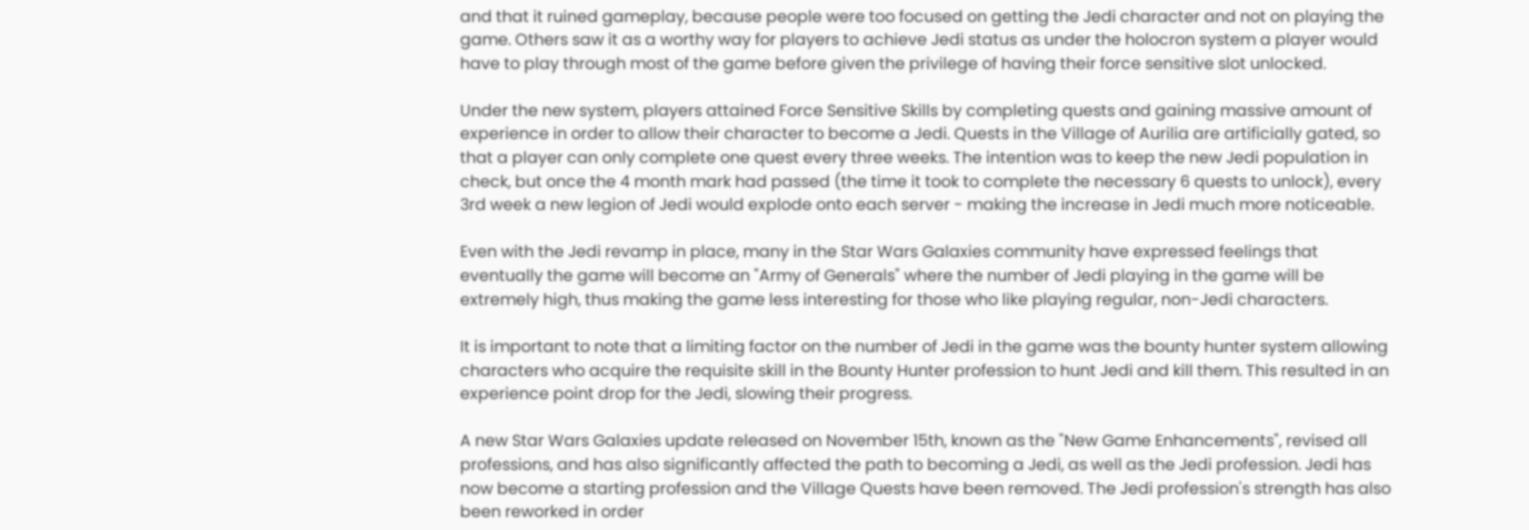and that it ruined gameplay, because people were too focused on getting the Jedi character and not on playing the game. Others saw it as a worthy way for players to achieve Jedi status as under the holocron system a player would have to play through most of the game before given the privilege of having their force sensitive slot unlocked.

Under the new system, players attained Force Sensitive Skills by completing quests and gaining massive amount of experience in order to allow their character to become a Jedi. Quests in the Village of Aurilia are artificially gated, so that a player can only complete one quest every three weeks. The intention was to keep the new Jedi population in check, but once the 4 month mark had passed (the time it took to complete the necessary 6 quests to unlock), every 3rd week a new legion of Jedi would explode onto each server - making the increase in Jedi much more noticeable.

Even with the Jedi revamp in place, many in the Star Wars Galaxies community have expressed feelings that eventually the game will become an "Army of Generals" where the number of Jedi playing in the game will be extremely high, thus making the game less interesting for those who like playing regular, non-Jedi characters.

It is important to note that a limiting factor on the number of Jedi in the game was the bounty hunter system allowing characters who acquire the requisite skill in the Bounty Hunter profession to hunt Jedi and kill them. This resulted in an experience point drop for the Jedi, slowing their progress.

A new Star Wars Galaxies update released on November 15th, known as the "New Game Enhancements", revised all professions, and has also significantly affected the path to becoming a Jedi, as well as the Jedi profession. Jedi has now become a starting profession and the Village Quests have been removed. The Jedi profession's strength has also been reworked in order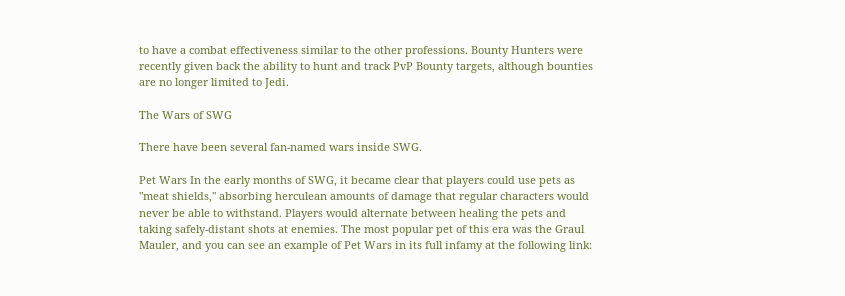to have a combat effectiveness similar to the other professions. Bounty Hunters were recently given back the ability to hunt and track PvP Bounty targets, although bounties are no longer limited to Jedi.

The Wars of SWG

There have been several fan-named wars inside SWG.

Pet Wars In the early months of SWG, it became clear that players could use pets as "meat shields," absorbing herculean amounts of damage that regular characters would never be able to withstand. Players would alternate between healing the pets and taking safely-distant shots at enemies. The most popular pet of this era was the Graul Mauler, and you can see an example of Pet Wars in its full infamy at the following link: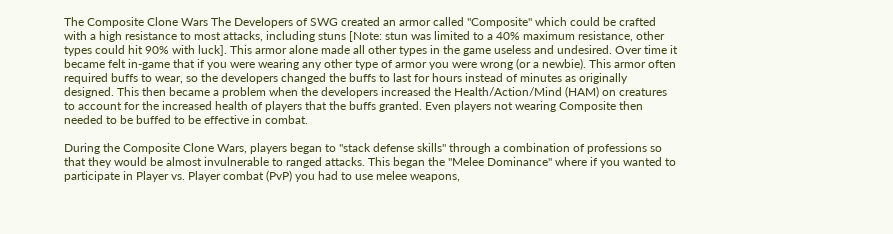The Composite Clone Wars The Developers of SWG created an armor called "Composite" which could be crafted with a high resistance to most attacks, including stuns [Note: stun was limited to a 40% maximum resistance, other types could hit 90% with luck]. This armor alone made all other types in the game useless and undesired. Over time it became felt in-game that if you were wearing any other type of armor you were wrong (or a newbie). This armor often required buffs to wear, so the developers changed the buffs to last for hours instead of minutes as originally designed. This then became a problem when the developers increased the Health/Action/Mind (HAM) on creatures to account for the increased health of players that the buffs granted. Even players not wearing Composite then needed to be buffed to be effective in combat.

During the Composite Clone Wars, players began to "stack defense skills" through a combination of professions so that they would be almost invulnerable to ranged attacks. This began the "Melee Dominance" where if you wanted to participate in Player vs. Player combat (PvP) you had to use melee weapons,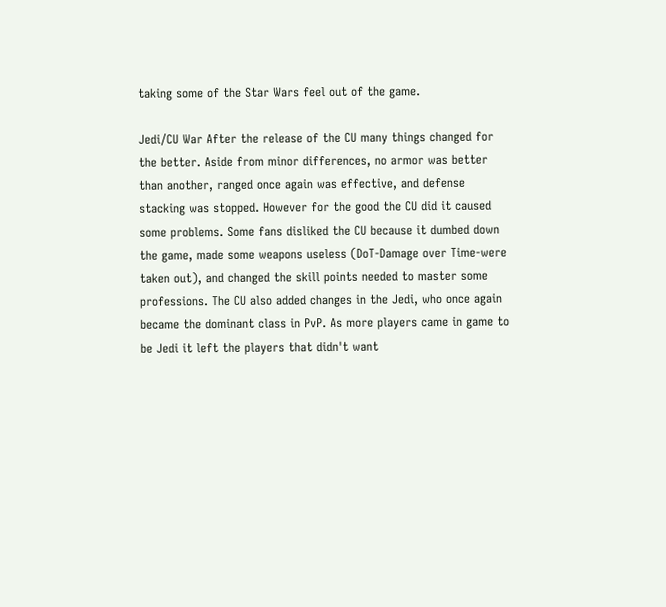taking some of the Star Wars feel out of the game.

Jedi/CU War After the release of the CU many things changed for the better. Aside from minor differences, no armor was better than another, ranged once again was effective, and defense stacking was stopped. However for the good the CU did it caused some problems. Some fans disliked the CU because it dumbed down the game, made some weapons useless (DoT-Damage over Time-were taken out), and changed the skill points needed to master some professions. The CU also added changes in the Jedi, who once again became the dominant class in PvP. As more players came in game to be Jedi it left the players that didn't want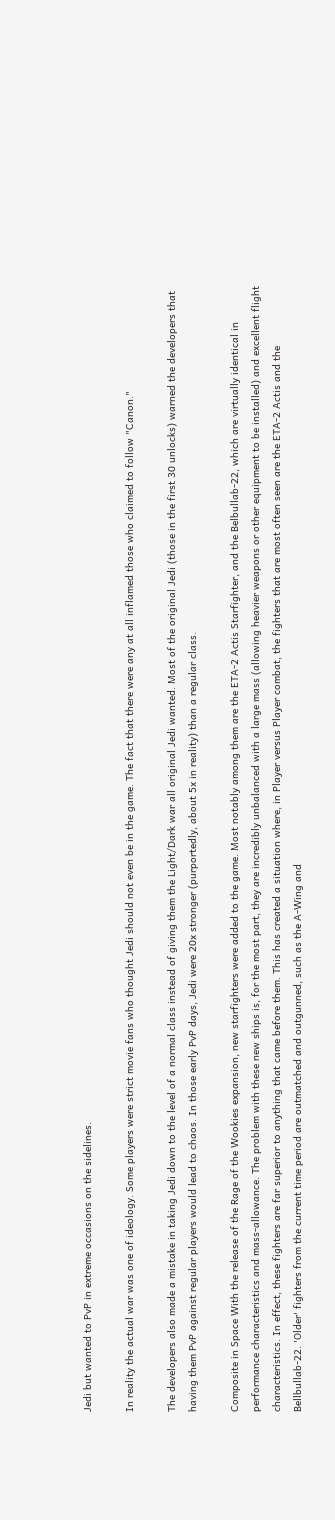Jedi but wanted to PvP in extreme occasions on the sidelines.

In reality the actual war was one of ideology. Some players were strict movie fans who thought Jedi should not even be in the game. The fact that there were any at all inflamed those who claimed to follow "Canon."

The developers also made a mistake in taking Jedi down to the level of a normal class instead of giving them the Light/Dark war all original Jedi wanted. Most of the original Jedi (those in the first 30 unlocks) warned the developers that having them PvP against regular players would lead to chaos. In those early PvP days, Jedi were 20x stronger (purportedly, about 5x in reality) than a regular class.

Composite in Space With the release of the Rage of the Wookies expansion, new starfighters were added to the game. Most notably among them are the ETA-2 Actis Starfighter, and the Belbullab-22, which are virtually identical in performance characteristics and mass-allowance. The problem with these new ships is, for the most part, they are incredibly unbalanced with a large mass (allowing heavier weapons or other equipment to be installed) and excellent flight characteristics. In effect, these fighters are far superior to anything that came before them. This has created a situation where, in Player versus Player combat, the fighters that are most often seen are the ETA-2 Actis and the Bellbullab-22. 'Older' fighters from the current time period are outmatched and outgunned, such as the A-Wing and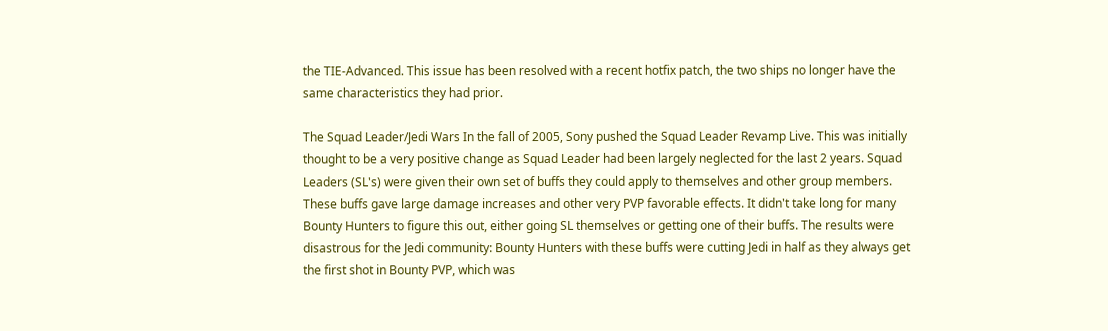the TIE-Advanced. This issue has been resolved with a recent hotfix patch, the two ships no longer have the same characteristics they had prior.

The Squad Leader/Jedi Wars In the fall of 2005, Sony pushed the Squad Leader Revamp Live. This was initially thought to be a very positive change as Squad Leader had been largely neglected for the last 2 years. Squad Leaders (SL's) were given their own set of buffs they could apply to themselves and other group members. These buffs gave large damage increases and other very PVP favorable effects. It didn't take long for many Bounty Hunters to figure this out, either going SL themselves or getting one of their buffs. The results were disastrous for the Jedi community: Bounty Hunters with these buffs were cutting Jedi in half as they always get the first shot in Bounty PVP, which was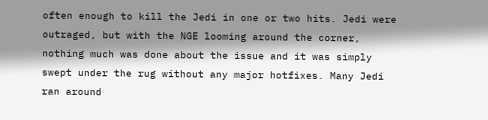often enough to kill the Jedi in one or two hits. Jedi were outraged, but with the NGE looming around the corner, nothing much was done about the issue and it was simply swept under the rug without any major hotfixes. Many Jedi ran around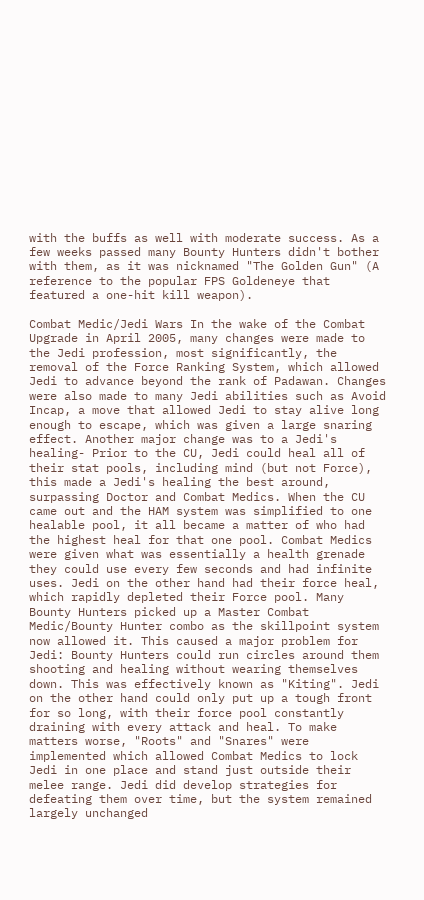with the buffs as well with moderate success. As a few weeks passed many Bounty Hunters didn't bother with them, as it was nicknamed "The Golden Gun" (A reference to the popular FPS Goldeneye that featured a one-hit kill weapon).

Combat Medic/Jedi Wars In the wake of the Combat Upgrade in April 2005, many changes were made to the Jedi profession, most significantly, the removal of the Force Ranking System, which allowed Jedi to advance beyond the rank of Padawan. Changes were also made to many Jedi abilities such as Avoid Incap, a move that allowed Jedi to stay alive long enough to escape, which was given a large snaring effect. Another major change was to a Jedi's healing- Prior to the CU, Jedi could heal all of their stat pools, including mind (but not Force), this made a Jedi's healing the best around, surpassing Doctor and Combat Medics. When the CU came out and the HAM system was simplified to one healable pool, it all became a matter of who had the highest heal for that one pool. Combat Medics were given what was essentially a health grenade they could use every few seconds and had infinite uses. Jedi on the other hand had their force heal, which rapidly depleted their Force pool. Many Bounty Hunters picked up a Master Combat Medic/Bounty Hunter combo as the skillpoint system now allowed it. This caused a major problem for Jedi: Bounty Hunters could run circles around them shooting and healing without wearing themselves down. This was effectively known as "Kiting". Jedi on the other hand could only put up a tough front for so long, with their force pool constantly draining with every attack and heal. To make matters worse, "Roots" and "Snares" were implemented which allowed Combat Medics to lock Jedi in one place and stand just outside their melee range. Jedi did develop strategies for defeating them over time, but the system remained largely unchanged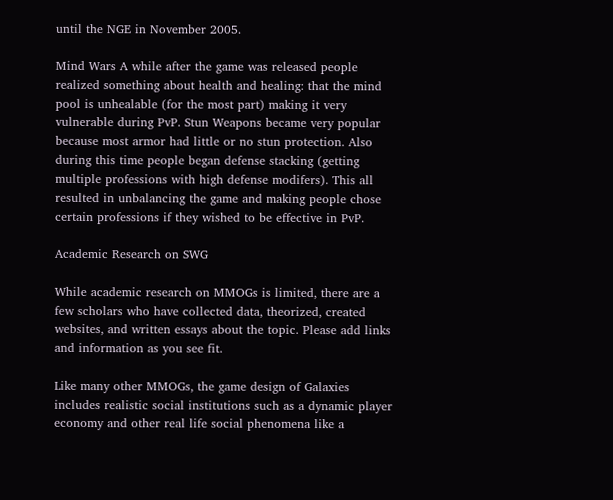until the NGE in November 2005.

Mind Wars A while after the game was released people realized something about health and healing: that the mind pool is unhealable (for the most part) making it very vulnerable during PvP. Stun Weapons became very popular because most armor had little or no stun protection. Also during this time people began defense stacking (getting multiple professions with high defense modifers). This all resulted in unbalancing the game and making people chose certain professions if they wished to be effective in PvP.

Academic Research on SWG

While academic research on MMOGs is limited, there are a few scholars who have collected data, theorized, created websites, and written essays about the topic. Please add links and information as you see fit.

Like many other MMOGs, the game design of Galaxies includes realistic social institutions such as a dynamic player economy and other real life social phenomena like a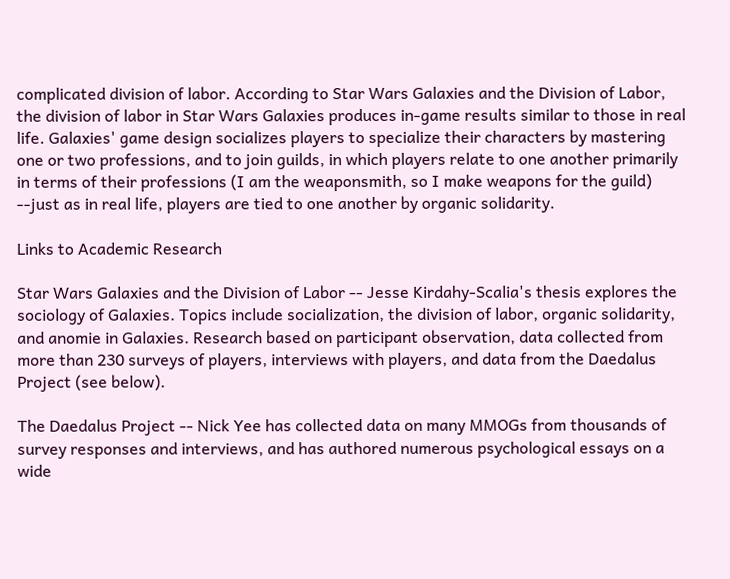complicated division of labor. According to Star Wars Galaxies and the Division of Labor, the division of labor in Star Wars Galaxies produces in-game results similar to those in real life. Galaxies' game design socializes players to specialize their characters by mastering one or two professions, and to join guilds, in which players relate to one another primarily in terms of their professions (I am the weaponsmith, so I make weapons for the guild) --just as in real life, players are tied to one another by organic solidarity.

Links to Academic Research

Star Wars Galaxies and the Division of Labor -- Jesse Kirdahy-Scalia's thesis explores the sociology of Galaxies. Topics include socialization, the division of labor, organic solidarity, and anomie in Galaxies. Research based on participant observation, data collected from more than 230 surveys of players, interviews with players, and data from the Daedalus Project (see below).

The Daedalus Project -- Nick Yee has collected data on many MMOGs from thousands of survey responses and interviews, and has authored numerous psychological essays on a wide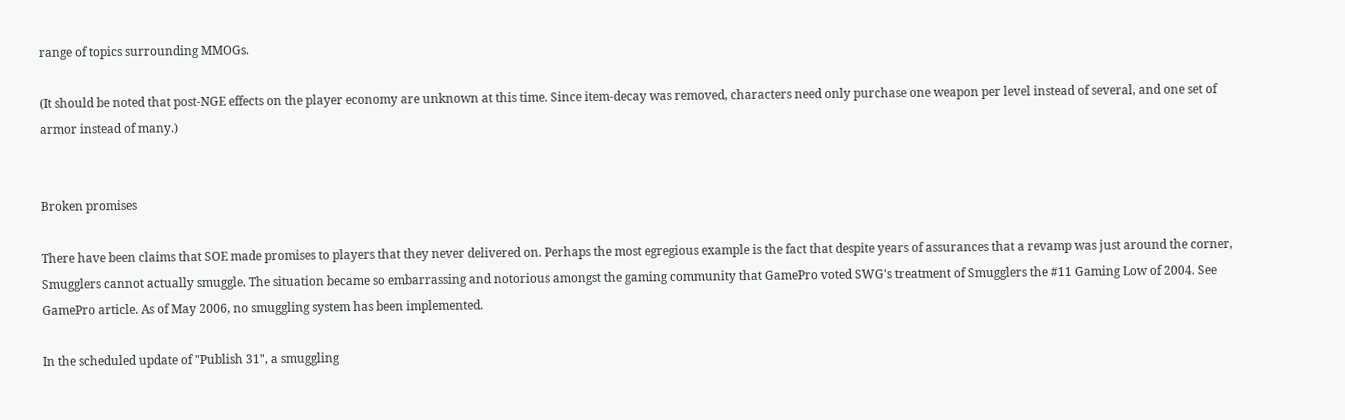range of topics surrounding MMOGs.

(It should be noted that post-NGE effects on the player economy are unknown at this time. Since item-decay was removed, characters need only purchase one weapon per level instead of several, and one set of armor instead of many.)


Broken promises

There have been claims that SOE made promises to players that they never delivered on. Perhaps the most egregious example is the fact that despite years of assurances that a revamp was just around the corner, Smugglers cannot actually smuggle. The situation became so embarrassing and notorious amongst the gaming community that GamePro voted SWG's treatment of Smugglers the #11 Gaming Low of 2004. See GamePro article. As of May 2006, no smuggling system has been implemented.

In the scheduled update of "Publish 31", a smuggling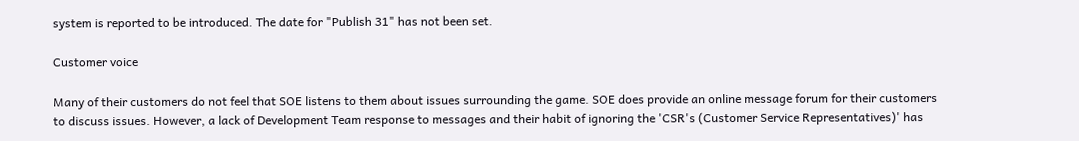system is reported to be introduced. The date for "Publish 31" has not been set.

Customer voice

Many of their customers do not feel that SOE listens to them about issues surrounding the game. SOE does provide an online message forum for their customers to discuss issues. However, a lack of Development Team response to messages and their habit of ignoring the 'CSR's (Customer Service Representatives)' has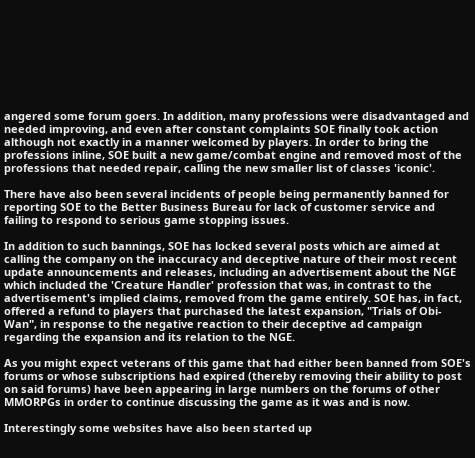angered some forum goers. In addition, many professions were disadvantaged and needed improving, and even after constant complaints SOE finally took action although not exactly in a manner welcomed by players. In order to bring the professions inline, SOE built a new game/combat engine and removed most of the professions that needed repair, calling the new smaller list of classes 'iconic'.

There have also been several incidents of people being permanently banned for reporting SOE to the Better Business Bureau for lack of customer service and failing to respond to serious game stopping issues.

In addition to such bannings, SOE has locked several posts which are aimed at calling the company on the inaccuracy and deceptive nature of their most recent update announcements and releases, including an advertisement about the NGE which included the 'Creature Handler' profession that was, in contrast to the advertisement's implied claims, removed from the game entirely. SOE has, in fact, offered a refund to players that purchased the latest expansion, "Trials of Obi-Wan", in response to the negative reaction to their deceptive ad campaign regarding the expansion and its relation to the NGE.

As you might expect veterans of this game that had either been banned from SOE's forums or whose subscriptions had expired (thereby removing their ability to post on said forums) have been appearing in large numbers on the forums of other MMORPGs in order to continue discussing the game as it was and is now.

Interestingly some websites have also been started up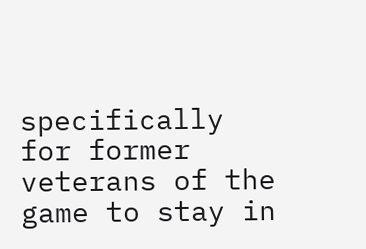specifically for former veterans of the game to stay in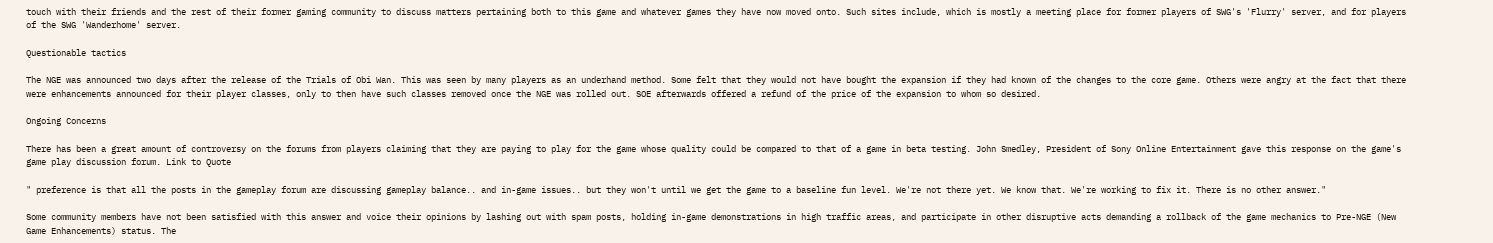touch with their friends and the rest of their former gaming community to discuss matters pertaining both to this game and whatever games they have now moved onto. Such sites include, which is mostly a meeting place for former players of SWG's 'Flurry' server, and for players of the SWG 'Wanderhome' server.

Questionable tactics

The NGE was announced two days after the release of the Trials of Obi Wan. This was seen by many players as an underhand method. Some felt that they would not have bought the expansion if they had known of the changes to the core game. Others were angry at the fact that there were enhancements announced for their player classes, only to then have such classes removed once the NGE was rolled out. SOE afterwards offered a refund of the price of the expansion to whom so desired.

Ongoing Concerns

There has been a great amount of controversy on the forums from players claiming that they are paying to play for the game whose quality could be compared to that of a game in beta testing. John Smedley, President of Sony Online Entertainment gave this response on the game's game play discussion forum. Link to Quote

" preference is that all the posts in the gameplay forum are discussing gameplay balance.. and in-game issues.. but they won't until we get the game to a baseline fun level. We're not there yet. We know that. We're working to fix it. There is no other answer."

Some community members have not been satisfied with this answer and voice their opinions by lashing out with spam posts, holding in-game demonstrations in high traffic areas, and participate in other disruptive acts demanding a rollback of the game mechanics to Pre-NGE (New Game Enhancements) status. The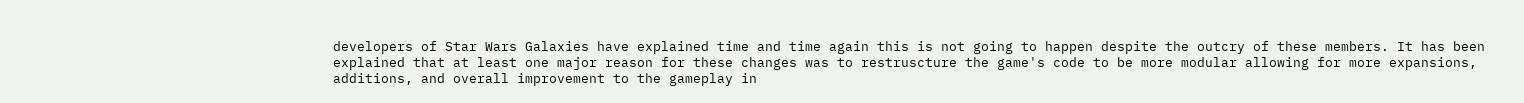developers of Star Wars Galaxies have explained time and time again this is not going to happen despite the outcry of these members. It has been explained that at least one major reason for these changes was to restruscture the game's code to be more modular allowing for more expansions, additions, and overall improvement to the gameplay in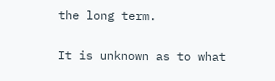the long term.

It is unknown as to what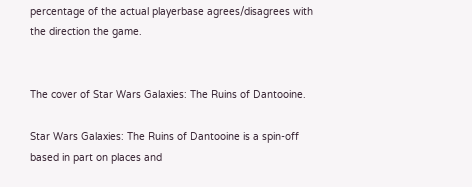percentage of the actual playerbase agrees/disagrees with the direction the game.


The cover of Star Wars Galaxies: The Ruins of Dantooine.

Star Wars Galaxies: The Ruins of Dantooine is a spin-off based in part on places and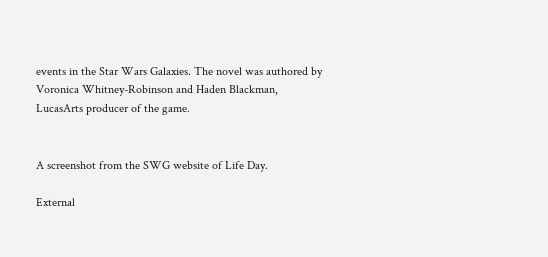events in the Star Wars Galaxies. The novel was authored by Voronica Whitney-Robinson and Haden Blackman, LucasArts producer of the game.


A screenshot from the SWG website of Life Day.

External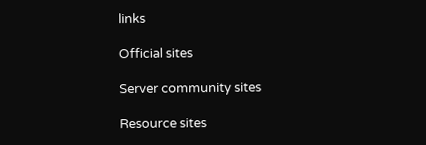links

Official sites

Server community sites

Resource sites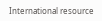International resource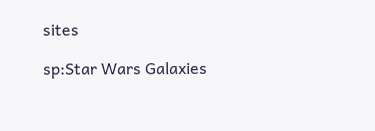sites

sp:Star Wars Galaxies